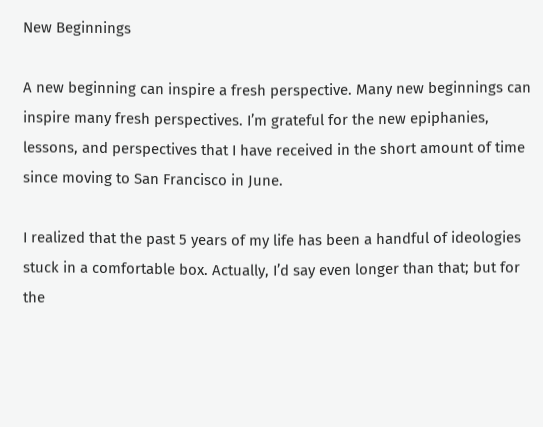New Beginnings

A new beginning can inspire a fresh perspective. Many new beginnings can inspire many fresh perspectives. I’m grateful for the new epiphanies, lessons, and perspectives that I have received in the short amount of time since moving to San Francisco in June.

I realized that the past 5 years of my life has been a handful of ideologies stuck in a comfortable box. Actually, I’d say even longer than that; but for the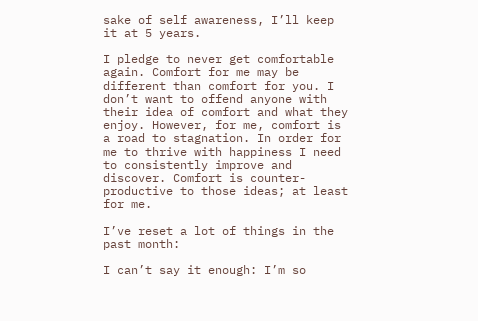sake of self awareness, I’ll keep it at 5 years.

I pledge to never get comfortable again. Comfort for me may be different than comfort for you. I don’t want to offend anyone with their idea of comfort and what they enjoy. However, for me, comfort is a road to stagnation. In order for me to thrive with happiness I need to consistently improve and discover. Comfort is counter-productive to those ideas; at least for me.

I’ve reset a lot of things in the past month:

I can’t say it enough: I’m so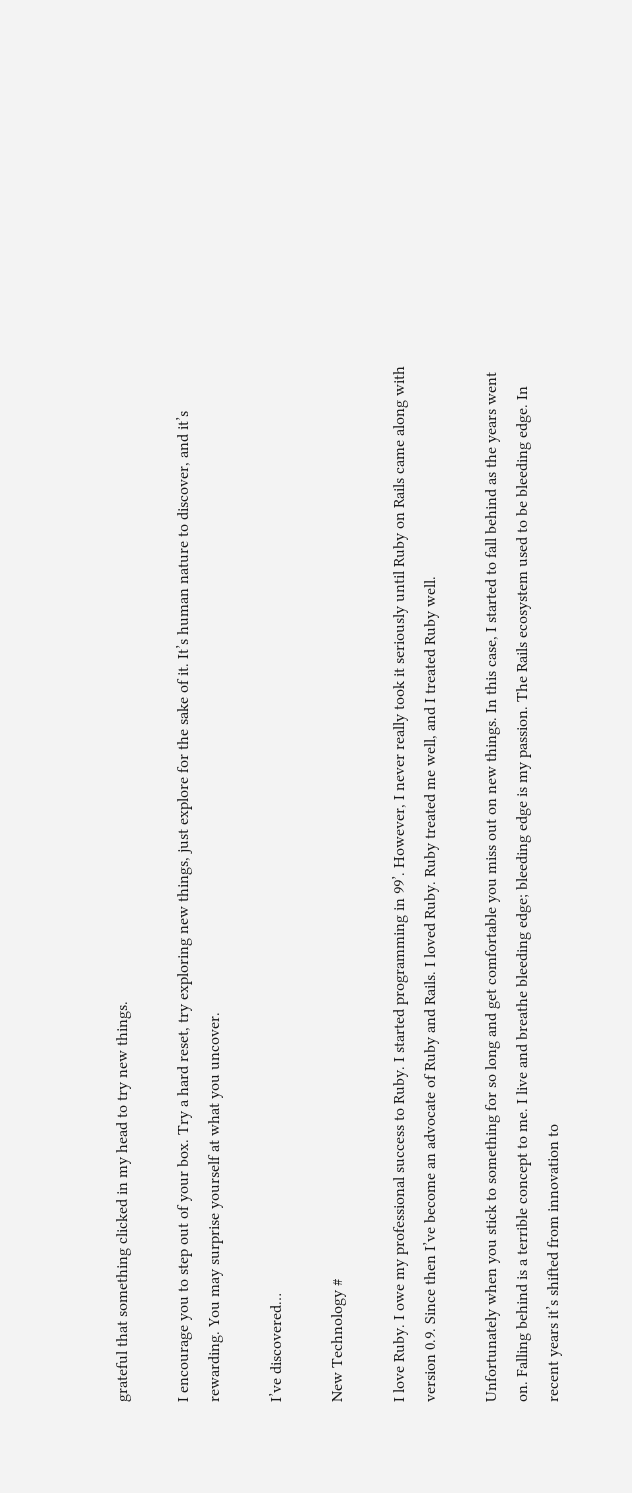grateful that something clicked in my head to try new things.

I encourage you to step out of your box. Try a hard reset, try exploring new things, just explore for the sake of it. It’s human nature to discover, and it’s rewarding. You may surprise yourself at what you uncover.

I’ve discovered…

New Technology #

I love Ruby. I owe my professional success to Ruby. I started programming in 99’. However, I never really took it seriously until Ruby on Rails came along with version 0.9. Since then I’ve become an advocate of Ruby and Rails. I loved Ruby. Ruby treated me well, and I treated Ruby well.

Unfortunately when you stick to something for so long and get comfortable you miss out on new things. In this case, I started to fall behind as the years went on. Falling behind is a terrible concept to me. I live and breathe bleeding edge; bleeding edge is my passion. The Rails ecosystem used to be bleeding edge. In recent years it’s shifted from innovation to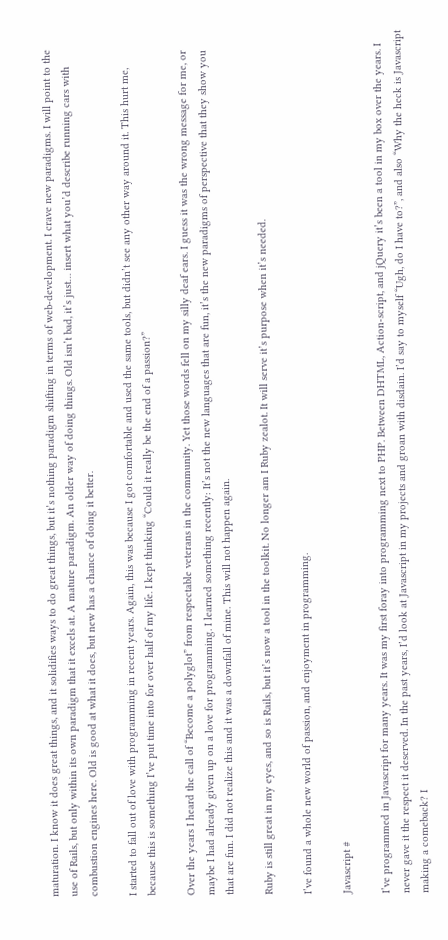maturation. I know it does great things, and it solidifies ways to do great things, but it’s nothing paradigm shifting in terms of web-development. I crave new paradigms. I will point to the use of Rails, but only within its own paradigm that it excels at. A mature paradigm. An older way of doing things. Old isn’t bad, it’s just… insert what you’d describe running cars with combustion engines here. Old is good at what it does, but new has a chance of doing it better.

I started to fall out of love with programming in recent years. Again, this was because I got comfortable and used the same tools, but didn’t see any other way around it. This hurt me, because this is something I’ve put time into for over half of my life. I kept thinking “Could it really be the end of a passion?”

Over the years I heard the call of “Become a polyglot” from respectable veterans in the community. Yet those words fell on my silly deaf ears. I guess it was the wrong message for me, or maybe I had already given up on a love for programming. I learned something recently: It’s not the new languages that are fun, it’s the new paradigms of perspective that they show you that are fun. I did not realize this and it was a downfall of mine. This will not happen again.

Ruby is still great in my eyes, and so is Rails, but it’s now a tool in the toolkit. No longer am I Ruby zealot. It will serve it’s purpose when it’s needed.

I’ve found a whole new world of passion, and enjoyment in programming.

Javascript #

I’ve programmed in Javascript for many years. It was my first foray into programming next to PHP. Between DHTML, Action-script, and jQuery it’s been a tool in my box over the years. I never gave it the respect it deserved. In the past years, I’d look at Javascript in my projects and groan with disdain. I’d say to myself “Ugh, do I have to?”, and also “Why the heck is Javascript making a comeback? I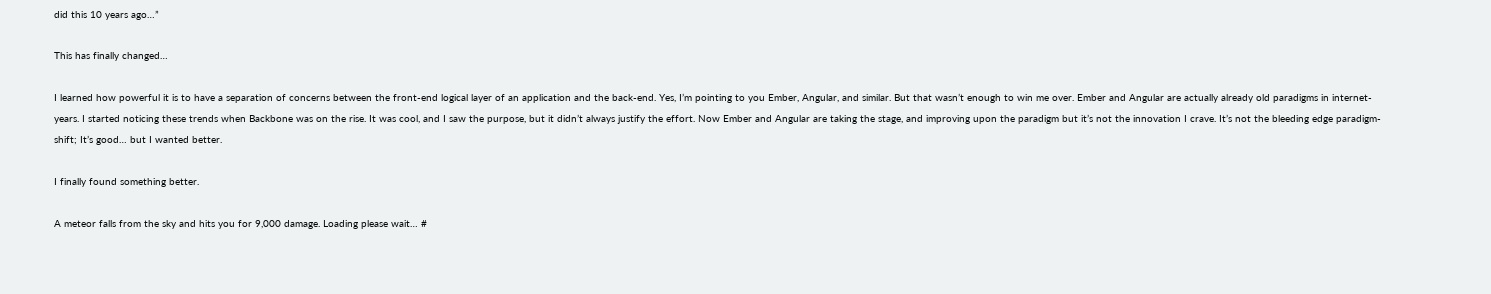did this 10 years ago…”

This has finally changed…

I learned how powerful it is to have a separation of concerns between the front-end logical layer of an application and the back-end. Yes, I’m pointing to you Ember, Angular, and similar. But that wasn’t enough to win me over. Ember and Angular are actually already old paradigms in internet-years. I started noticing these trends when Backbone was on the rise. It was cool, and I saw the purpose, but it didn’t always justify the effort. Now Ember and Angular are taking the stage, and improving upon the paradigm but it’s not the innovation I crave. It’s not the bleeding edge paradigm-shift; It’s good… but I wanted better.

I finally found something better.

A meteor falls from the sky and hits you for 9,000 damage. Loading please wait… #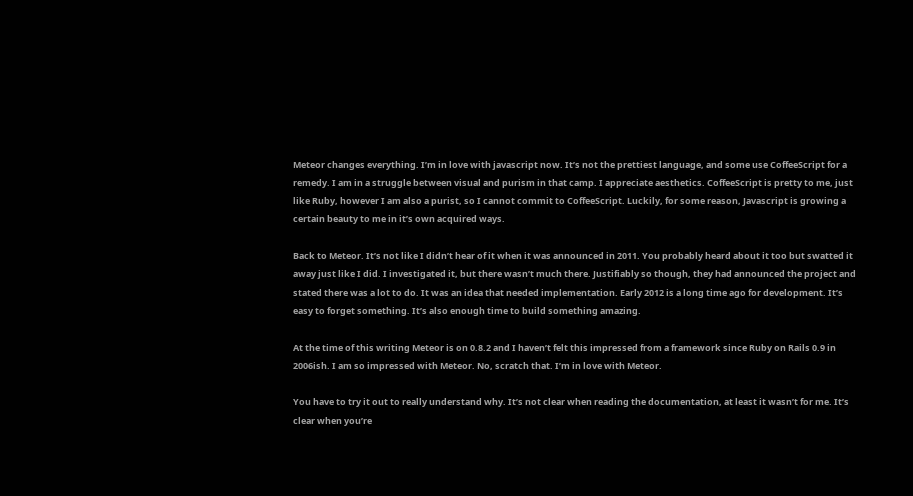Meteor changes everything. I’m in love with javascript now. It’s not the prettiest language, and some use CoffeeScript for a remedy. I am in a struggle between visual and purism in that camp. I appreciate aesthetics. CoffeeScript is pretty to me, just like Ruby, however I am also a purist, so I cannot commit to CoffeeScript. Luckily, for some reason, Javascript is growing a certain beauty to me in it’s own acquired ways.

Back to Meteor. It’s not like I didn’t hear of it when it was announced in 2011. You probably heard about it too but swatted it away just like I did. I investigated it, but there wasn’t much there. Justifiably so though, they had announced the project and stated there was a lot to do. It was an idea that needed implementation. Early 2012 is a long time ago for development. It’s easy to forget something. It’s also enough time to build something amazing.

At the time of this writing Meteor is on 0.8.2 and I haven’t felt this impressed from a framework since Ruby on Rails 0.9 in 2006ish. I am so impressed with Meteor. No, scratch that. I’m in love with Meteor.

You have to try it out to really understand why. It’s not clear when reading the documentation, at least it wasn’t for me. It’s clear when you’re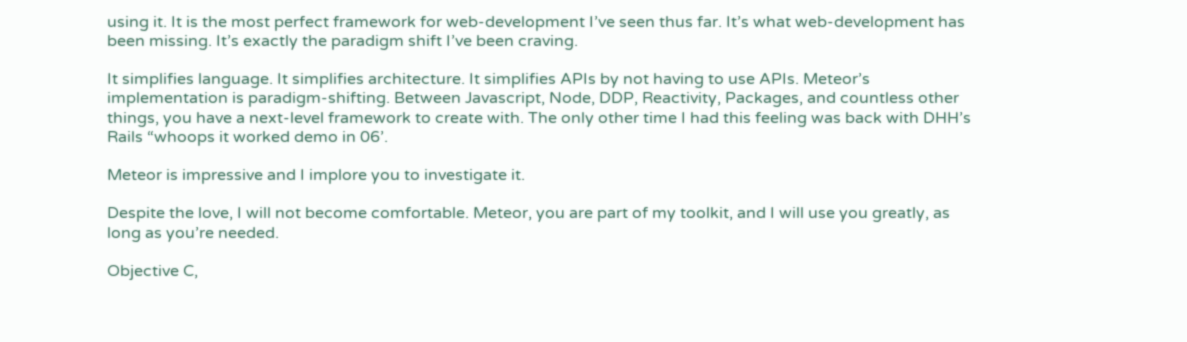using it. It is the most perfect framework for web-development I’ve seen thus far. It’s what web-development has been missing. It’s exactly the paradigm shift I’ve been craving.

It simplifies language. It simplifies architecture. It simplifies APIs by not having to use APIs. Meteor’s implementation is paradigm-shifting. Between Javascript, Node, DDP, Reactivity, Packages, and countless other things, you have a next-level framework to create with. The only other time I had this feeling was back with DHH’s Rails “whoops it worked demo in 06’.

Meteor is impressive and I implore you to investigate it.

Despite the love, I will not become comfortable. Meteor, you are part of my toolkit, and I will use you greatly, as long as you’re needed.

Objective C,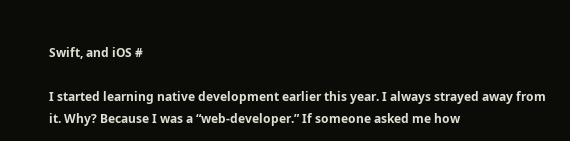Swift, and iOS #

I started learning native development earlier this year. I always strayed away from it. Why? Because I was a “web-developer.” If someone asked me how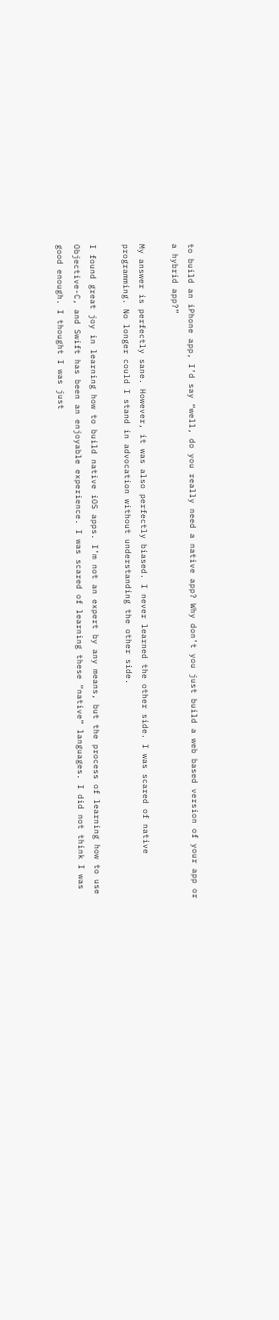to build an iPhone app, I’d say “well, do you really need a native app? Why don’t you just build a web based version of your app or a hybrid app?”

My answer is perfectly sane. However, it was also perfectly biased. I never learned the other side. I was scared of native programming. No longer could I stand in advocation without understanding the other side.

I found great joy in learning how to build native iOS apps. I’m not an expert by any means, but the process of learning how to use Objective-C, and Swift has been an enjoyable experience. I was scared of learning these “native” languages. I did not think I was good enough. I thought I was just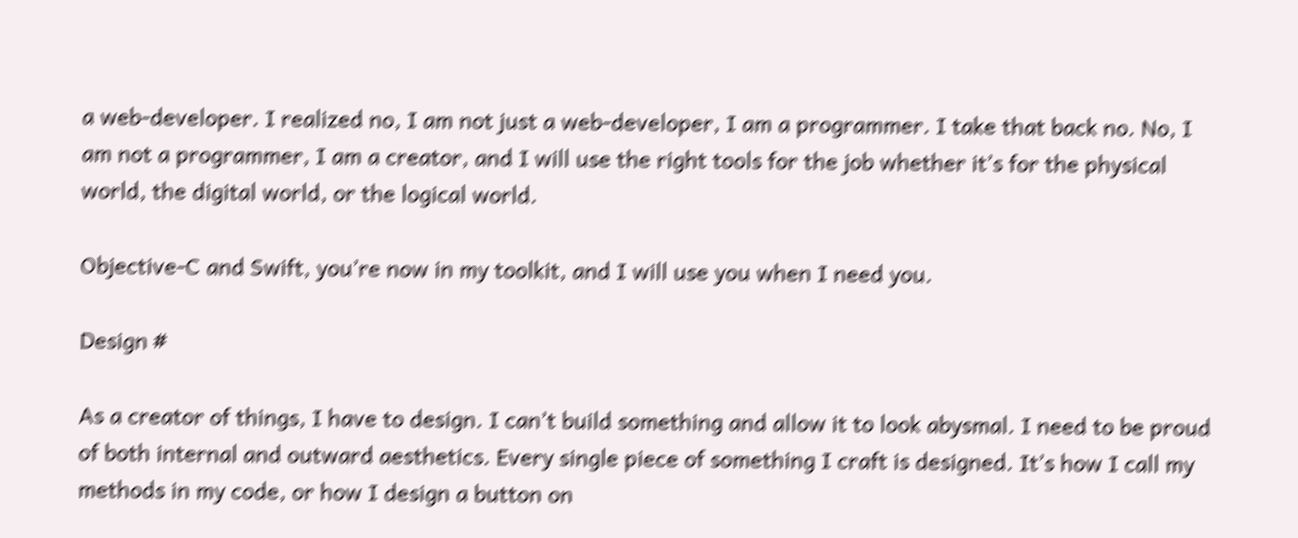a web-developer. I realized no, I am not just a web-developer, I am a programmer. I take that back no. No, I am not a programmer, I am a creator, and I will use the right tools for the job whether it’s for the physical world, the digital world, or the logical world.

Objective-C and Swift, you’re now in my toolkit, and I will use you when I need you.

Design #

As a creator of things, I have to design. I can’t build something and allow it to look abysmal. I need to be proud of both internal and outward aesthetics. Every single piece of something I craft is designed. It’s how I call my methods in my code, or how I design a button on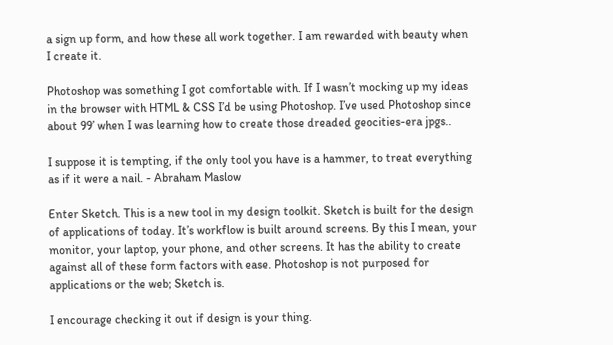a sign up form, and how these all work together. I am rewarded with beauty when I create it.

Photoshop was something I got comfortable with. If I wasn’t mocking up my ideas in the browser with HTML & CSS I’d be using Photoshop. I’ve used Photoshop since about 99’ when I was learning how to create those dreaded geocities-era jpgs..

I suppose it is tempting, if the only tool you have is a hammer, to treat everything as if it were a nail. - Abraham Maslow

Enter Sketch. This is a new tool in my design toolkit. Sketch is built for the design of applications of today. It’s workflow is built around screens. By this I mean, your monitor, your laptop, your phone, and other screens. It has the ability to create against all of these form factors with ease. Photoshop is not purposed for applications or the web; Sketch is.

I encourage checking it out if design is your thing.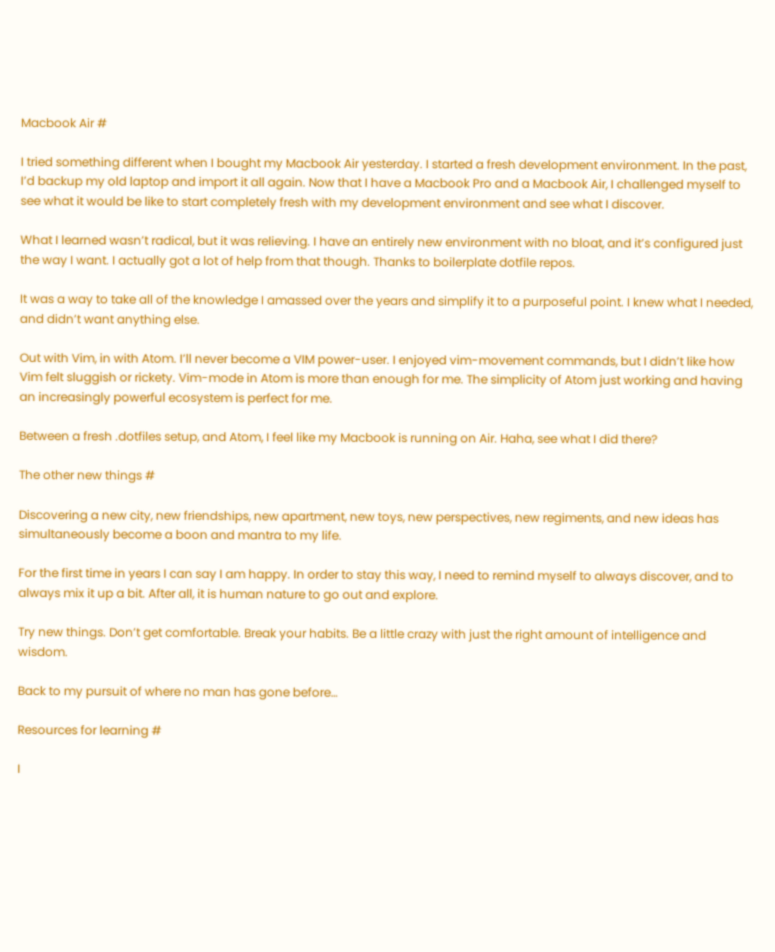Macbook Air #

I tried something different when I bought my Macbook Air yesterday. I started a fresh development environment. In the past, I’d backup my old laptop and import it all again. Now that I have a Macbook Pro and a Macbook Air, I challenged myself to see what it would be like to start completely fresh with my development environment and see what I discover.

What I learned wasn’t radical, but it was relieving. I have an entirely new environment with no bloat, and it’s configured just the way I want. I actually got a lot of help from that though. Thanks to boilerplate dotfile repos.

It was a way to take all of the knowledge I amassed over the years and simplify it to a purposeful point. I knew what I needed, and didn’t want anything else.

Out with Vim, in with Atom. I’ll never become a VIM power-user. I enjoyed vim-movement commands, but I didn’t like how Vim felt sluggish or rickety. Vim-mode in Atom is more than enough for me. The simplicity of Atom just working and having an increasingly powerful ecosystem is perfect for me.

Between a fresh .dotfiles setup, and Atom, I feel like my Macbook is running on Air. Haha, see what I did there?

The other new things #

Discovering a new city, new friendships, new apartment, new toys, new perspectives, new regiments, and new ideas has simultaneously become a boon and mantra to my life.

For the first time in years I can say I am happy. In order to stay this way, I need to remind myself to always discover, and to always mix it up a bit. After all, it is human nature to go out and explore.

Try new things. Don’t get comfortable. Break your habits. Be a little crazy with just the right amount of intelligence and wisdom.

Back to my pursuit of where no man has gone before…

Resources for learning #

I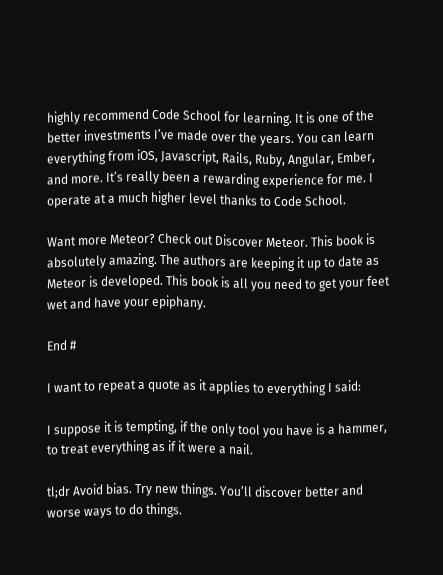highly recommend Code School for learning. It is one of the better investments I’ve made over the years. You can learn everything from iOS, Javascript, Rails, Ruby, Angular, Ember, and more. It’s really been a rewarding experience for me. I operate at a much higher level thanks to Code School.

Want more Meteor? Check out Discover Meteor. This book is absolutely amazing. The authors are keeping it up to date as Meteor is developed. This book is all you need to get your feet wet and have your epiphany.

End #

I want to repeat a quote as it applies to everything I said:

I suppose it is tempting, if the only tool you have is a hammer, to treat everything as if it were a nail.

tl;dr Avoid bias. Try new things. You’ll discover better and worse ways to do things.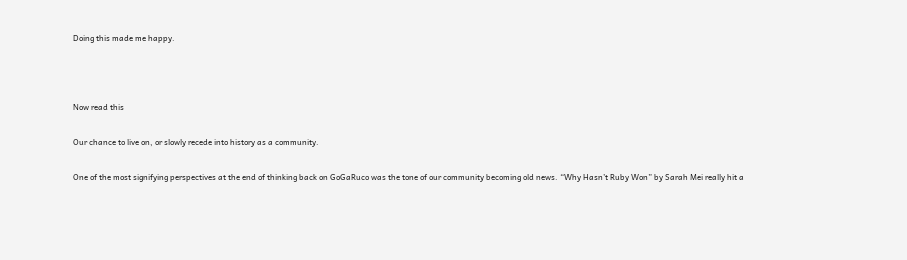Doing this made me happy.



Now read this

Our chance to live on, or slowly recede into history as a community.

One of the most signifying perspectives at the end of thinking back on GoGaRuco was the tone of our community becoming old news. “Why Hasn’t Ruby Won” by Sarah Mei really hit a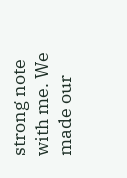strong note with me. We made our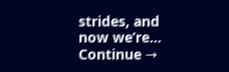strides, and now we’re... Continue →